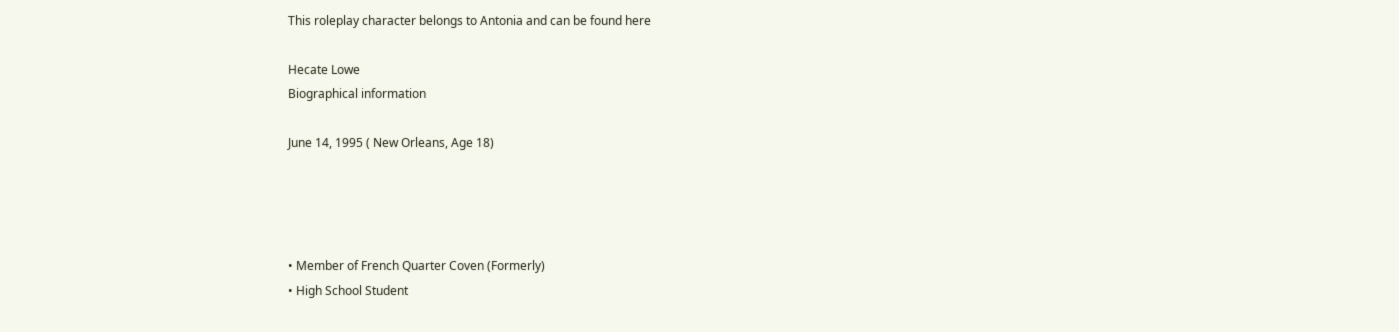This roleplay character belongs to Antonia and can be found here

Hecate Lowe
Biographical information

June 14, 1995 ( New Orleans, Age 18)




• Member of French Quarter Coven (Formerly)
• High School Student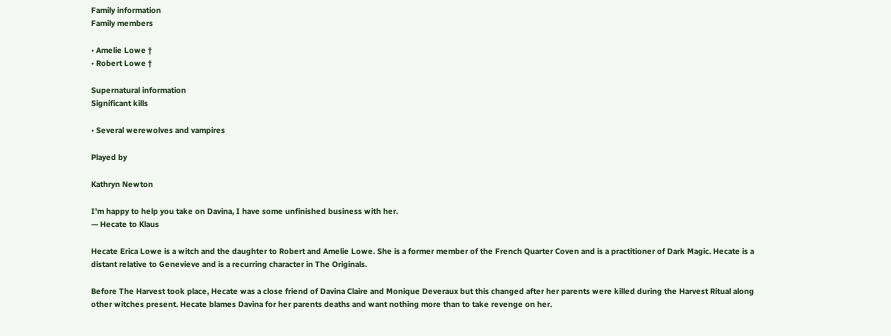Family information
Family members

• Amelie Lowe †
• Robert Lowe †

Supernatural information
Significant kills

• Several werewolves and vampires

Played by

Kathryn Newton

I'm happy to help you take on Davina, I have some unfinished business with her.
— Hecate to Klaus

Hecate Erica Lowe is a witch and the daughter to Robert and Amelie Lowe. She is a former member of the French Quarter Coven and is a practitioner of Dark Magic. Hecate is a distant relative to Genevieve and is a recurring character in The Originals.

Before The Harvest took place, Hecate was a close friend of Davina Claire and Monique Deveraux but this changed after her parents were killed during the Harvest Ritual along other witches present. Hecate blames Davina for her parents deaths and want nothing more than to take revenge on her.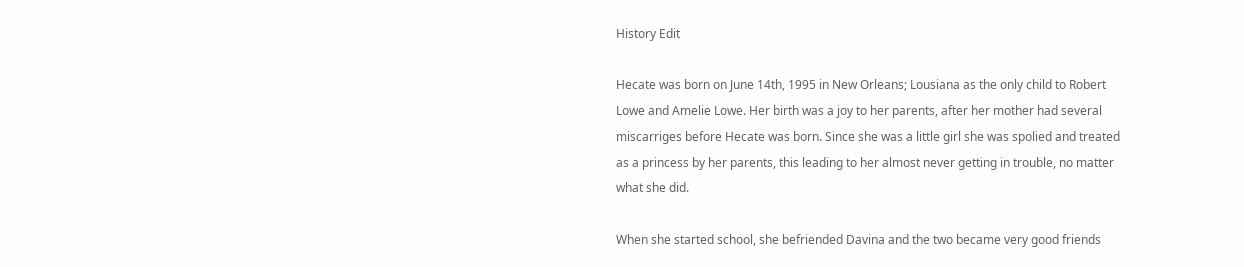History Edit

Hecate was born on June 14th, 1995 in New Orleans; Lousiana as the only child to Robert Lowe and Amelie Lowe. Her birth was a joy to her parents, after her mother had several miscarriges before Hecate was born. Since she was a little girl she was spolied and treated as a princess by her parents, this leading to her almost never getting in trouble, no matter what she did.

When she started school, she befriended Davina and the two became very good friends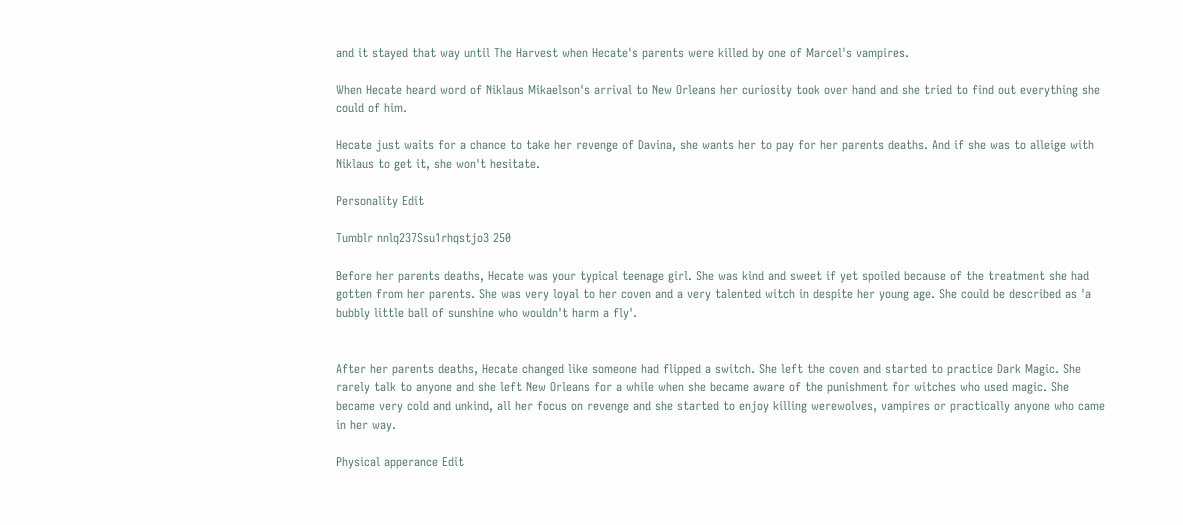and it stayed that way until The Harvest when Hecate's parents were killed by one of Marcel's vampires.

When Hecate heard word of Niklaus Mikaelson's arrival to New Orleans her curiosity took over hand and she tried to find out everything she could of him.

Hecate just waits for a chance to take her revenge of Davina, she wants her to pay for her parents deaths. And if she was to alleige with Niklaus to get it, she won't hesitate.

Personality Edit

Tumblr nnlq237Ssu1rhqstjo3 250

Before her parents deaths, Hecate was your typical teenage girl. She was kind and sweet if yet spoiled because of the treatment she had gotten from her parents. She was very loyal to her coven and a very talented witch in despite her young age. She could be described as 'a bubbly little ball of sunshine who wouldn't harm a fly'.


After her parents deaths, Hecate changed like someone had flipped a switch. She left the coven and started to practice Dark Magic. She rarely talk to anyone and she left New Orleans for a while when she became aware of the punishment for witches who used magic. She became very cold and unkind, all her focus on revenge and she started to enjoy killing werewolves, vampires or practically anyone who came in her way.

Physical apperance Edit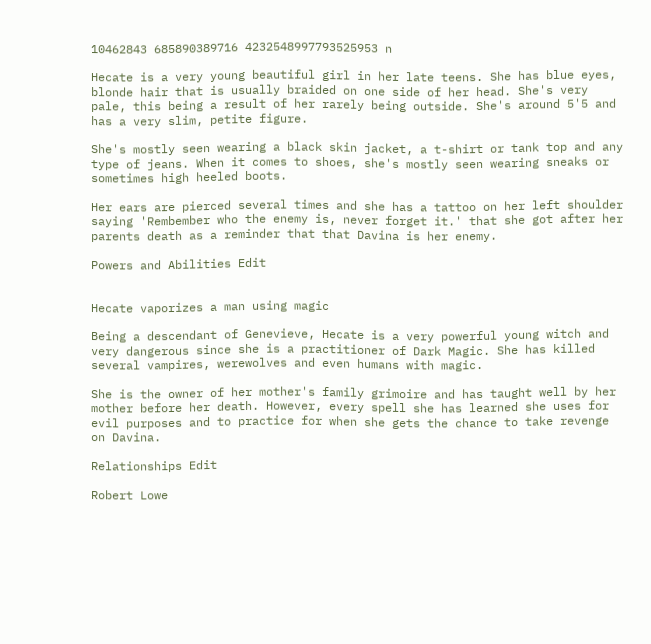10462843 685890389716 4232548997793525953 n

Hecate is a very young beautiful girl in her late teens. She has blue eyes, blonde hair that is usually braided on one side of her head. She's very pale, this being a result of her rarely being outside. She's around 5'5 and has a very slim, petite figure.

She's mostly seen wearing a black skin jacket, a t-shirt or tank top and any type of jeans. When it comes to shoes, she's mostly seen wearing sneaks or sometimes high heeled boots.

Her ears are pierced several times and she has a tattoo on her left shoulder saying 'Rembember who the enemy is, never forget it.' that she got after her parents death as a reminder that that Davina is her enemy.

Powers and Abilities Edit


Hecate vaporizes a man using magic

Being a descendant of Genevieve, Hecate is a very powerful young witch and very dangerous since she is a practitioner of Dark Magic. She has killed several vampires, werewolves and even humans with magic.

She is the owner of her mother's family grimoire and has taught well by her mother before her death. However, every spell she has learned she uses for evil purposes and to practice for when she gets the chance to take revenge on Davina.

Relationships Edit

Robert Lowe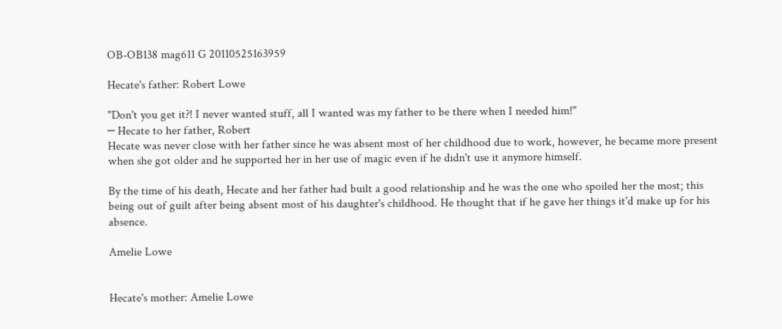OB-OB138 mag611 G 20110525163959

Hecate's father: Robert Lowe

"Don't you get it?! I never wanted stuff, all I wanted was my father to be there when I needed him!"
─ Hecate to her father, Robert
Hecate was never close with her father since he was absent most of her childhood due to work, however, he became more present when she got older and he supported her in her use of magic even if he didn't use it anymore himself.

By the time of his death, Hecate and her father had built a good relationship and he was the one who spoiled her the most; this being out of guilt after being absent most of his daughter's childhood. He thought that if he gave her things it'd make up for his absence.

Amelie Lowe


Hecate's mother: Amelie Lowe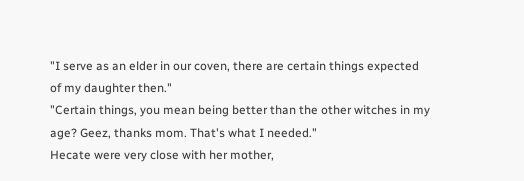"I serve as an elder in our coven, there are certain things expected of my daughter then."
"Certain things, you mean being better than the other witches in my age? Geez, thanks mom. That's what I needed."
Hecate were very close with her mother,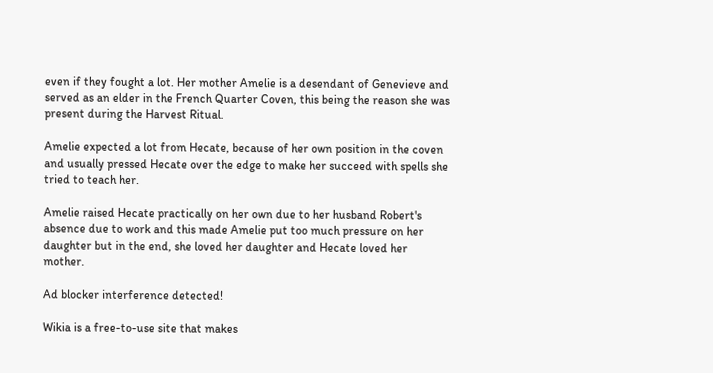even if they fought a lot. Her mother Amelie is a desendant of Genevieve and served as an elder in the French Quarter Coven, this being the reason she was present during the Harvest Ritual.

Amelie expected a lot from Hecate, because of her own position in the coven and usually pressed Hecate over the edge to make her succeed with spells she tried to teach her.

Amelie raised Hecate practically on her own due to her husband Robert's absence due to work and this made Amelie put too much pressure on her daughter but in the end, she loved her daughter and Hecate loved her mother.

Ad blocker interference detected!

Wikia is a free-to-use site that makes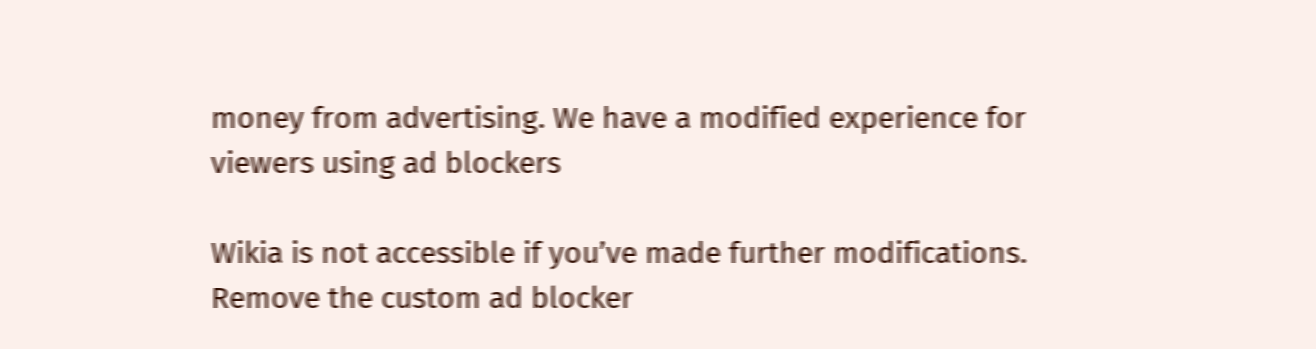money from advertising. We have a modified experience for viewers using ad blockers

Wikia is not accessible if you’ve made further modifications. Remove the custom ad blocker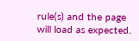rule(s) and the page will load as expected.